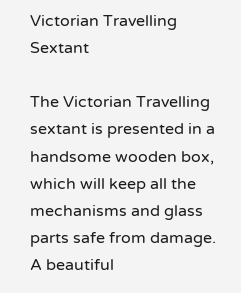Victorian Travelling Sextant

The Victorian Travelling sextant is presented in a handsome wooden box, which will keep all the mechanisms and glass parts safe from damage. A beautiful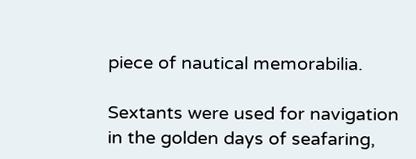piece of nautical memorabilia.

Sextants were used for navigation in the golden days of seafaring,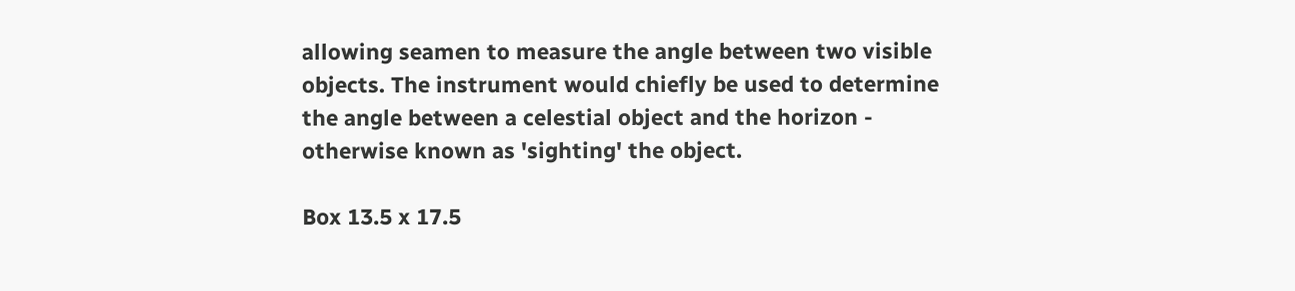allowing seamen to measure the angle between two visible objects. The instrument would chiefly be used to determine the angle between a celestial object and the horizon - otherwise known as 'sighting' the object.

Box 13.5 x 17.5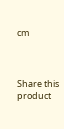cm



Share this product